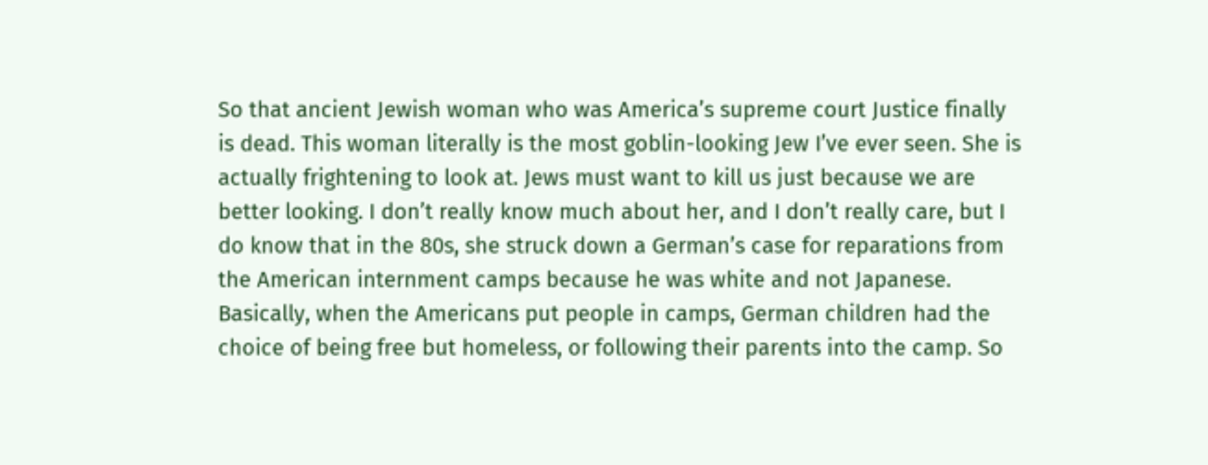So that ancient Jewish woman who was America’s supreme court Justice finally is dead. This woman literally is the most goblin-looking Jew I’ve ever seen. She is actually frightening to look at. Jews must want to kill us just because we are better looking. I don’t really know much about her, and I don’t really care, but I do know that in the 80s, she struck down a German’s case for reparations from the American internment camps because he was white and not Japanese. Basically, when the Americans put people in camps, German children had the choice of being free but homeless, or following their parents into the camp. So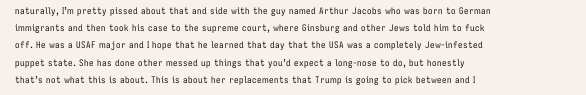naturally, I’m pretty pissed about that and side with the guy named Arthur Jacobs who was born to German immigrants and then took his case to the supreme court, where Ginsburg and other Jews told him to fuck off. He was a USAF major and I hope that he learned that day that the USA was a completely Jew-infested puppet state. She has done other messed up things that you’d expect a long-nose to do, but honestly that’s not what this is about. This is about her replacements that Trump is going to pick between and I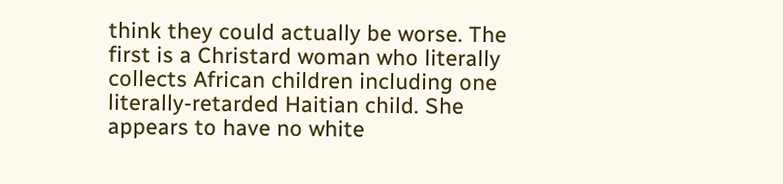think they could actually be worse. The first is a Christard woman who literally collects African children including one literally-retarded Haitian child. She appears to have no white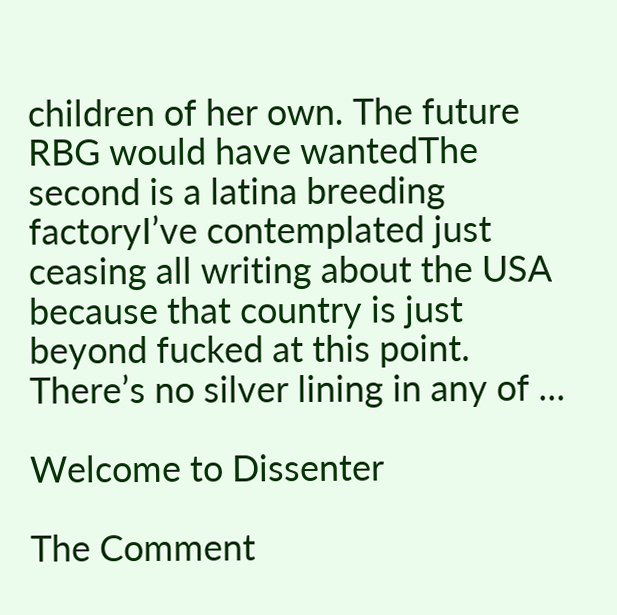children of her own. The future RBG would have wantedThe second is a latina breeding factoryI’ve contemplated just ceasing all writing about the USA because that country is just beyond fucked at this point. There’s no silver lining in any of ...

Welcome to Dissenter

The Comment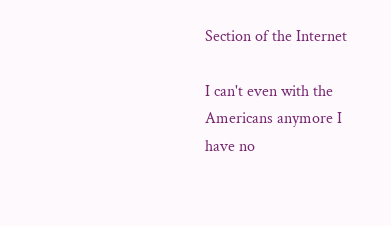Section of the Internet

I can't even with the Americans anymore I have no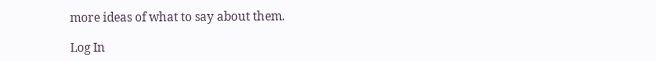more ideas of what to say about them.

Log In